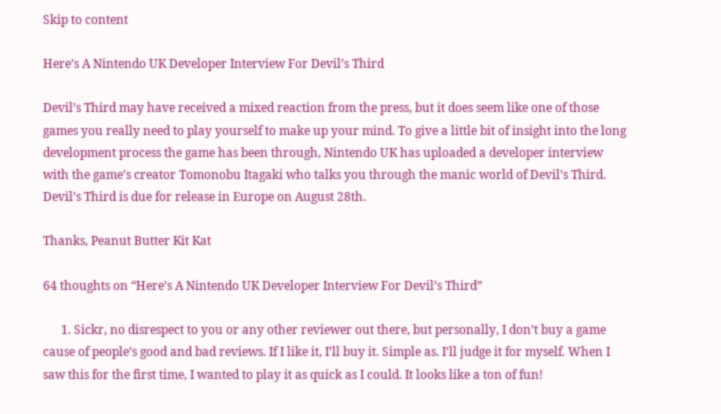Skip to content

Here’s A Nintendo UK Developer Interview For Devil’s Third

Devil’s Third may have received a mixed reaction from the press, but it does seem like one of those games you really need to play yourself to make up your mind. To give a little bit of insight into the long development process the game has been through, Nintendo UK has uploaded a developer interview with the game’s creator Tomonobu Itagaki who talks you through the manic world of Devil’s Third. Devil’s Third is due for release in Europe on August 28th.

Thanks, Peanut Butter Kit Kat

64 thoughts on “Here’s A Nintendo UK Developer Interview For Devil’s Third”

      1. Sickr, no disrespect to you or any other reviewer out there, but personally, I don’t buy a game cause of people’s good and bad reviews. If I like it, I’ll buy it. Simple as. I’ll judge it for myself. When I saw this for the first time, I wanted to play it as quick as I could. It looks like a ton of fun!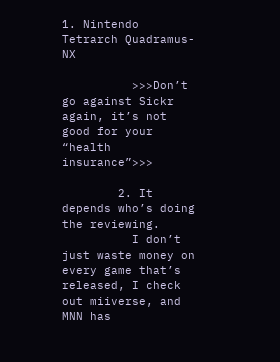1. Nintendo Tetrarch Quadramus-NX

          >>>Don’t go against Sickr again, it’s not good for your “health insurance”>>>

        2. It depends who’s doing the reviewing.
          I don’t just waste money on every game that’s released, I check out miiverse, and MNN has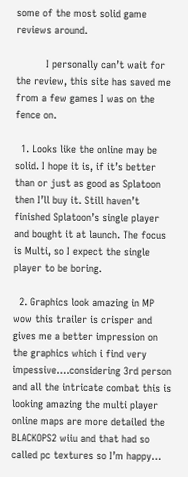some of the most solid game reviews around.

          I personally can’t wait for the review, this site has saved me from a few games I was on the fence on.

  1. Looks like the online may be solid. I hope it is, if it’s better than or just as good as Splatoon then I’ll buy it. Still haven’t finished Splatoon’s single player and bought it at launch. The focus is Multi, so I expect the single player to be boring.

  2. Graphics look amazing in MP wow this trailer is crisper and gives me a better impression on the graphics which i find very impessive….considering 3rd person and all the intricate combat this is looking amazing the multi player online maps are more detailed the BLACKOPS2 wiiu and that had so called pc textures so I’m happy…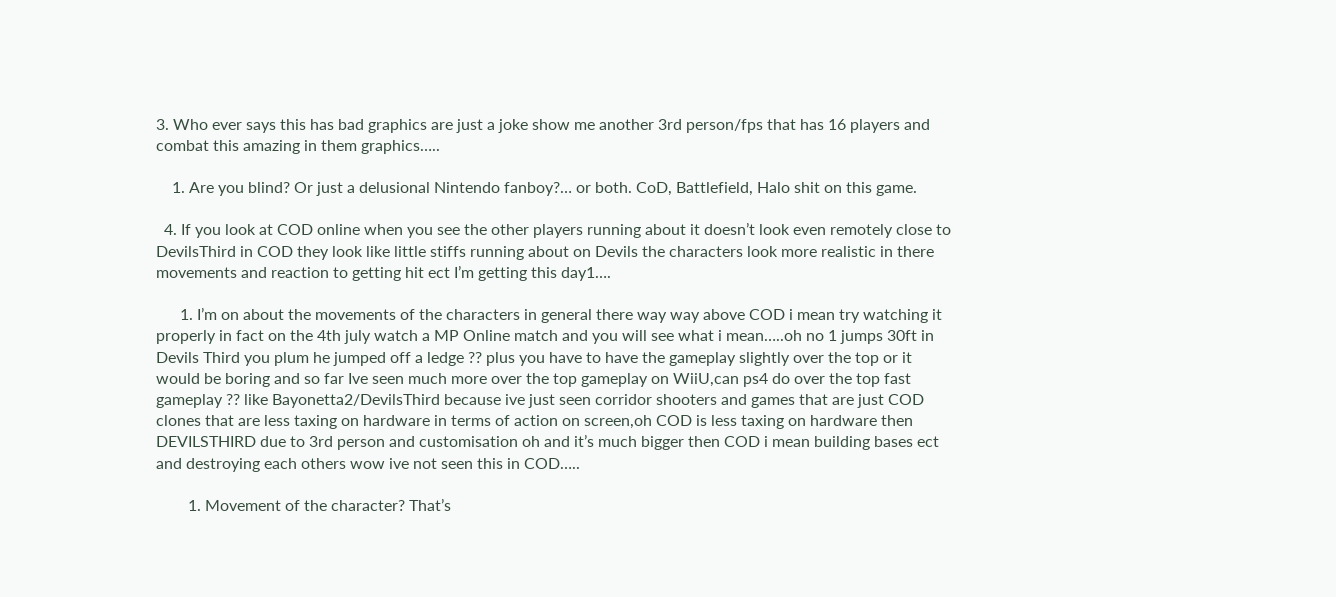3. Who ever says this has bad graphics are just a joke show me another 3rd person/fps that has 16 players and combat this amazing in them graphics…..

    1. Are you blind? Or just a delusional Nintendo fanboy?… or both. CoD, Battlefield, Halo shit on this game.

  4. If you look at COD online when you see the other players running about it doesn’t look even remotely close to DevilsThird in COD they look like little stiffs running about on Devils the characters look more realistic in there movements and reaction to getting hit ect I’m getting this day1….

      1. I’m on about the movements of the characters in general there way way above COD i mean try watching it properly in fact on the 4th july watch a MP Online match and you will see what i mean…..oh no 1 jumps 30ft in Devils Third you plum he jumped off a ledge ?? plus you have to have the gameplay slightly over the top or it would be boring and so far Ive seen much more over the top gameplay on WiiU,can ps4 do over the top fast gameplay ?? like Bayonetta2/DevilsThird because ive just seen corridor shooters and games that are just COD clones that are less taxing on hardware in terms of action on screen,oh COD is less taxing on hardware then DEVILSTHIRD due to 3rd person and customisation oh and it’s much bigger then COD i mean building bases ect and destroying each others wow ive not seen this in COD…..

        1. Movement of the character? That’s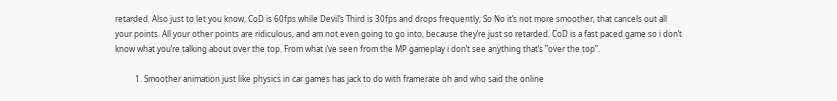retarded. Also just to let you know, CoD is 60fps while Devil’s Third is 30fps and drops frequently; So No it’s not more smoother, that cancels out all your points. All your other points are ridiculous, and am not even going to go into, because they’re just so retarded. CoD is a fast paced game so i don’t know what you’re talking about over the top. From what i’ve seen from the MP gameplay i don’t see anything that’s ”over the top”.

          1. Smoother animation just like physics in car games has jack to do with framerate oh and who said the online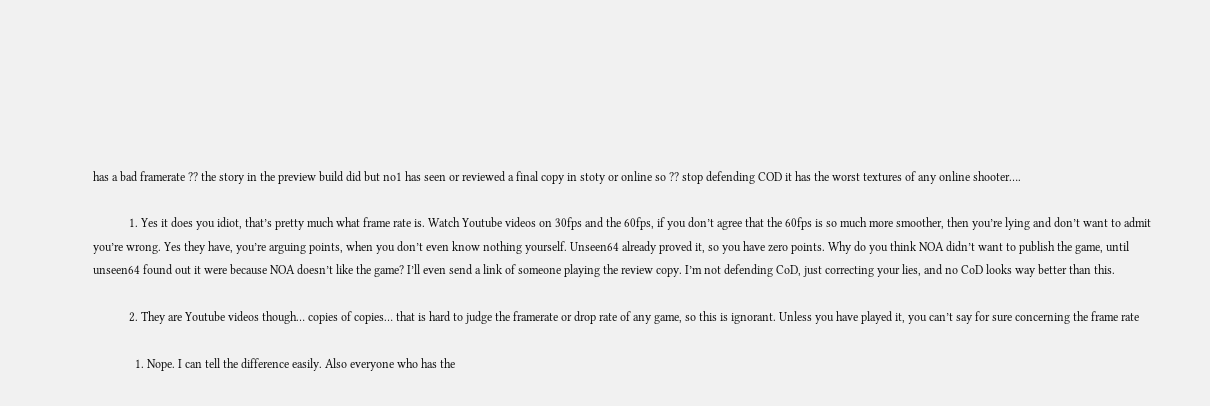has a bad framerate ?? the story in the preview build did but no1 has seen or reviewed a final copy in stoty or online so ?? stop defending COD it has the worst textures of any online shooter….

            1. Yes it does you idiot, that’s pretty much what frame rate is. Watch Youtube videos on 30fps and the 60fps, if you don’t agree that the 60fps is so much more smoother, then you’re lying and don’t want to admit you’re wrong. Yes they have, you’re arguing points, when you don’t even know nothing yourself. Unseen64 already proved it, so you have zero points. Why do you think NOA didn’t want to publish the game, until unseen64 found out it were because NOA doesn’t like the game? I’ll even send a link of someone playing the review copy. I’m not defending CoD, just correcting your lies, and no CoD looks way better than this.

            2. They are Youtube videos though… copies of copies… that is hard to judge the framerate or drop rate of any game, so this is ignorant. Unless you have played it, you can’t say for sure concerning the frame rate

              1. Nope. I can tell the difference easily. Also everyone who has the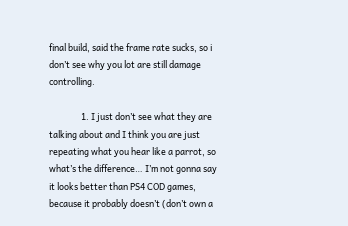final build, said the frame rate sucks, so i don’t see why you lot are still damage controlling.

                1. I just don’t see what they are talking about and I think you are just repeating what you hear like a parrot, so what’s the difference… I’m not gonna say it looks better than PS4 COD games, because it probably doesn’t (don’t own a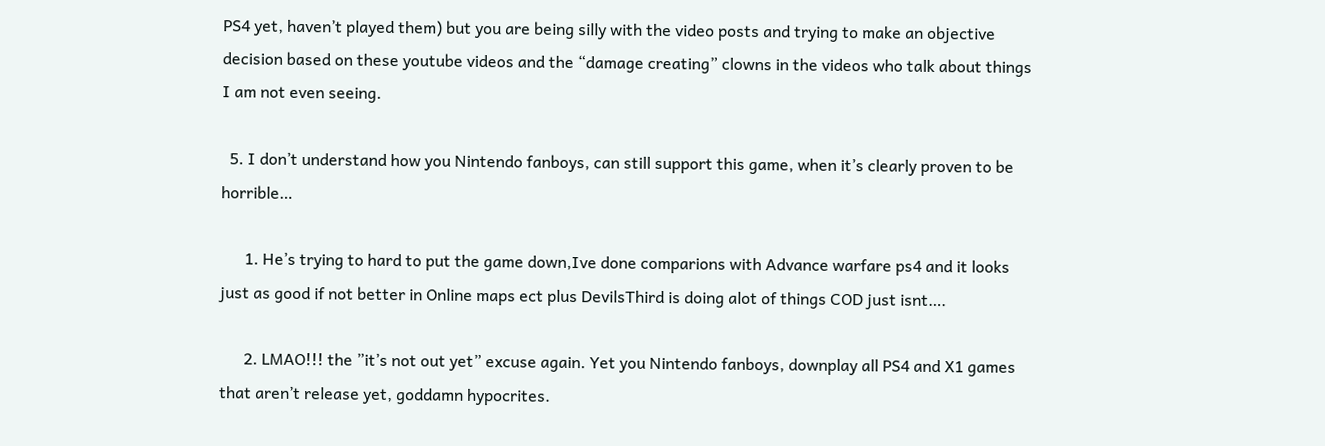PS4 yet, haven’t played them) but you are being silly with the video posts and trying to make an objective decision based on these youtube videos and the “damage creating” clowns in the videos who talk about things I am not even seeing.

  5. I don’t understand how you Nintendo fanboys, can still support this game, when it’s clearly proven to be horrible…

      1. He’s trying to hard to put the game down,Ive done comparions with Advance warfare ps4 and it looks just as good if not better in Online maps ect plus DevilsThird is doing alot of things COD just isnt….

      2. LMAO!!! the ”it’s not out yet” excuse again. Yet you Nintendo fanboys, downplay all PS4 and X1 games that aren’t release yet, goddamn hypocrites.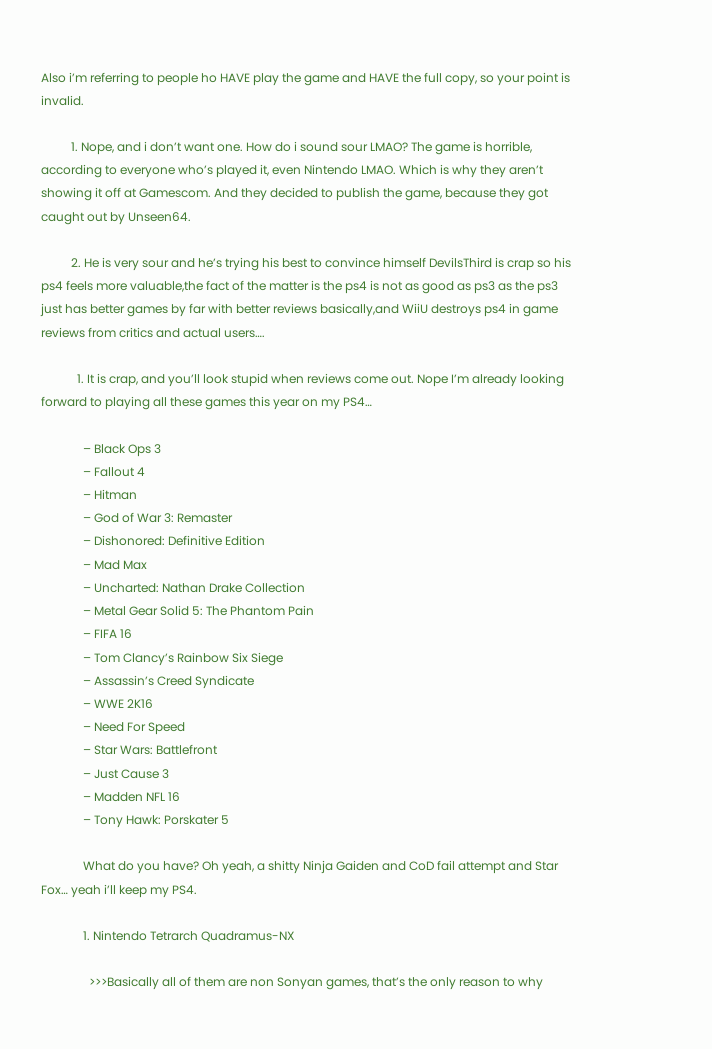Also i’m referring to people ho HAVE play the game and HAVE the full copy, so your point is invalid.

          1. Nope, and i don’t want one. How do i sound sour LMAO? The game is horrible, according to everyone who’s played it, even Nintendo LMAO. Which is why they aren’t showing it off at Gamescom. And they decided to publish the game, because they got caught out by Unseen64.

          2. He is very sour and he’s trying his best to convince himself DevilsThird is crap so his ps4 feels more valuable,the fact of the matter is the ps4 is not as good as ps3 as the ps3 just has better games by far with better reviews basically,and WiiU destroys ps4 in game reviews from critics and actual users….

            1. It is crap, and you’ll look stupid when reviews come out. Nope I’m already looking forward to playing all these games this year on my PS4…

              – Black Ops 3
              – Fallout 4
              – Hitman
              – God of War 3: Remaster
              – Dishonored: Definitive Edition
              – Mad Max
              – Uncharted: Nathan Drake Collection
              – Metal Gear Solid 5: The Phantom Pain
              – FIFA 16
              – Tom Clancy’s Rainbow Six Siege
              – Assassin’s Creed Syndicate
              – WWE 2K16
              – Need For Speed
              – Star Wars: Battlefront
              – Just Cause 3
              – Madden NFL 16
              – Tony Hawk: Porskater 5

              What do you have? Oh yeah, a shitty Ninja Gaiden and CoD fail attempt and Star Fox… yeah i’ll keep my PS4.

              1. Nintendo Tetrarch Quadramus-NX

                >>>Basically all of them are non Sonyan games, that’s the only reason to why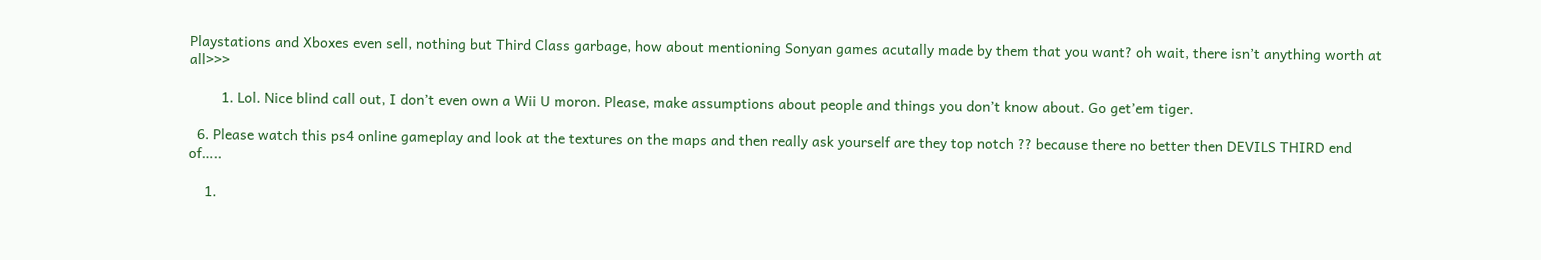Playstations and Xboxes even sell, nothing but Third Class garbage, how about mentioning Sonyan games acutally made by them that you want? oh wait, there isn’t anything worth at all>>>

        1. Lol. Nice blind call out, I don’t even own a Wii U moron. Please, make assumptions about people and things you don’t know about. Go get’em tiger.

  6. Please watch this ps4 online gameplay and look at the textures on the maps and then really ask yourself are they top notch ?? because there no better then DEVILS THIRD end of…..

    1.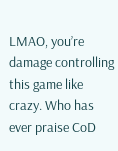LMAO, you’re damage controlling this game like crazy. Who has ever praise CoD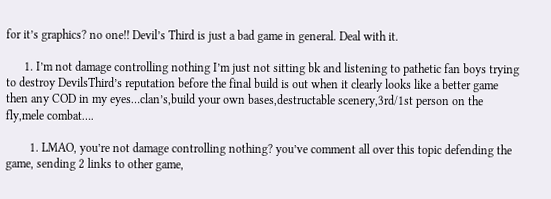for it’s graphics? no one!! Devil’s Third is just a bad game in general. Deal with it.

      1. I’m not damage controlling nothing I’m just not sitting bk and listening to pathetic fan boys trying to destroy DevilsThird’s reputation before the final build is out when it clearly looks like a better game then any COD in my eyes…clan’s,build your own bases,destructable scenery,3rd/1st person on the fly,mele combat….

        1. LMAO, you’re not damage controlling nothing? you’ve comment all over this topic defending the game, sending 2 links to other game,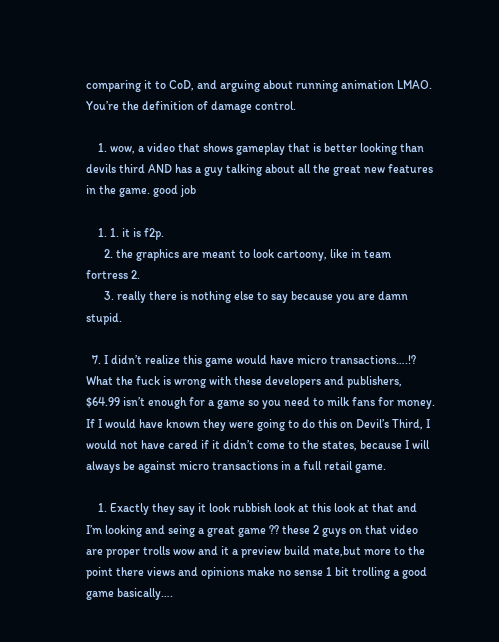comparing it to CoD, and arguing about running animation LMAO. You’re the definition of damage control.

    1. wow, a video that shows gameplay that is better looking than devils third AND has a guy talking about all the great new features in the game. good job

    1. 1. it is f2p.
      2. the graphics are meant to look cartoony, like in team fortress 2.
      3. really there is nothing else to say because you are damn stupid.

  7. I didn’t realize this game would have micro transactions….!? What the fuck is wrong with these developers and publishers, $64.99 isn’t enough for a game so you need to milk fans for money. If I would have known they were going to do this on Devil’s Third, I would not have cared if it didn’t come to the states, because I will always be against micro transactions in a full retail game.

    1. Exactly they say it look rubbish look at this look at that and I’m looking and seing a great game ?? these 2 guys on that video are proper trolls wow and it a preview build mate,but more to the point there views and opinions make no sense 1 bit trolling a good game basically….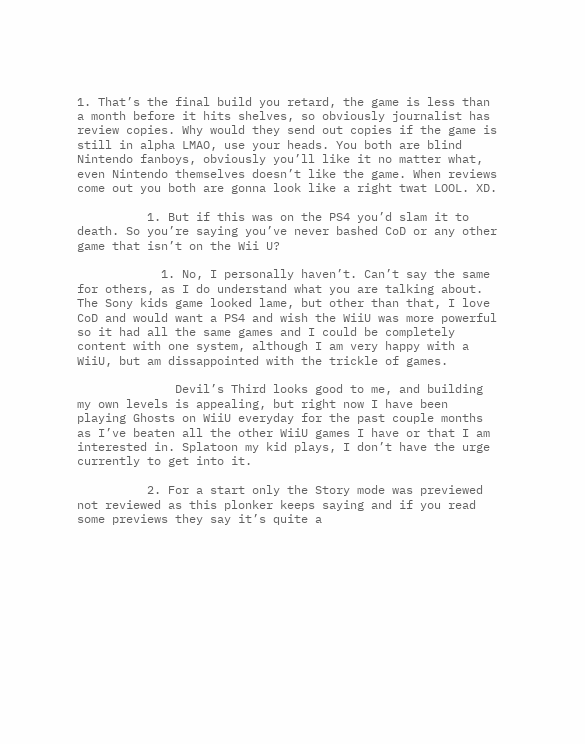1. That’s the final build you retard, the game is less than a month before it hits shelves, so obviously journalist has review copies. Why would they send out copies if the game is still in alpha LMAO, use your heads. You both are blind Nintendo fanboys, obviously you’ll like it no matter what, even Nintendo themselves doesn’t like the game. When reviews come out you both are gonna look like a right twat LOOL. XD.

          1. But if this was on the PS4 you’d slam it to death. So you’re saying you’ve never bashed CoD or any other game that isn’t on the Wii U?

            1. No, I personally haven’t. Can’t say the same for others, as I do understand what you are talking about. The Sony kids game looked lame, but other than that, I love CoD and would want a PS4 and wish the WiiU was more powerful so it had all the same games and I could be completely content with one system, although I am very happy with a WiiU, but am dissappointed with the trickle of games.

              Devil’s Third looks good to me, and building my own levels is appealing, but right now I have been playing Ghosts on WiiU everyday for the past couple months as I’ve beaten all the other WiiU games I have or that I am interested in. Splatoon my kid plays, I don’t have the urge currently to get into it.

          2. For a start only the Story mode was previewed not reviewed as this plonker keeps saying and if you read some previews they say it’s quite a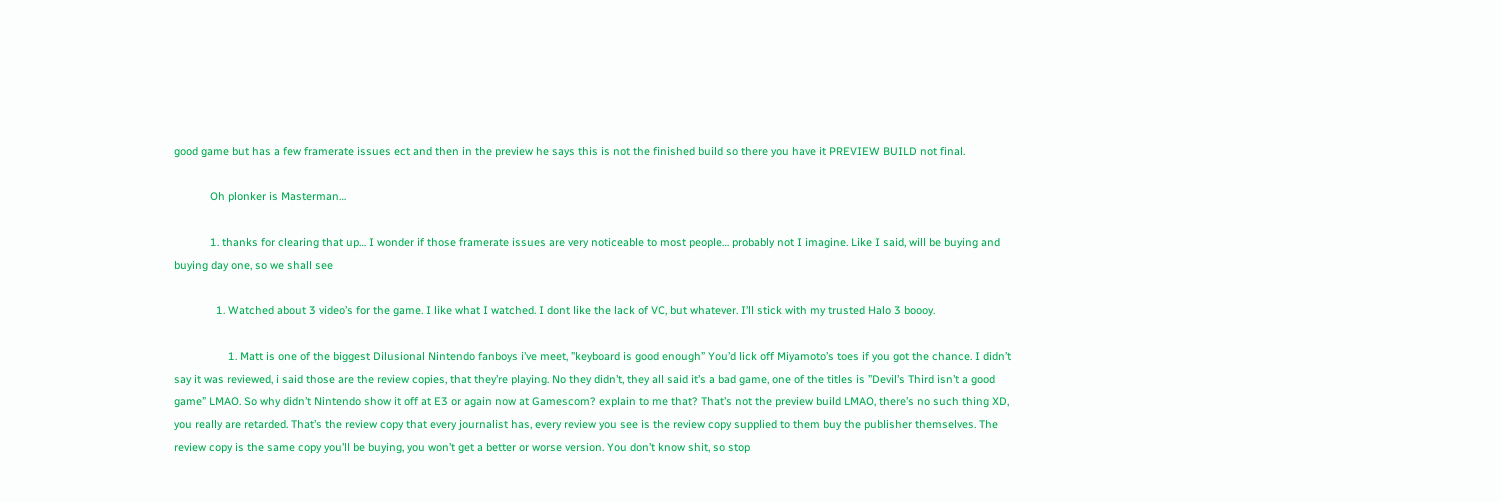good game but has a few framerate issues ect and then in the preview he says this is not the finished build so there you have it PREVIEW BUILD not final.

            Oh plonker is Masterman…

            1. thanks for clearing that up… I wonder if those framerate issues are very noticeable to most people… probably not I imagine. Like I said, will be buying and buying day one, so we shall see

              1. Watched about 3 video’s for the game. I like what I watched. I dont like the lack of VC, but whatever. I’ll stick with my trusted Halo 3 boooy.

                  1. Matt is one of the biggest Dilusional Nintendo fanboys i’ve meet, ”keyboard is good enough” You’d lick off Miyamoto’s toes if you got the chance. I didn’t say it was reviewed, i said those are the review copies, that they’re playing. No they didn’t, they all said it’s a bad game, one of the titles is ”Devil’s Third isn’t a good game” LMAO. So why didn’t Nintendo show it off at E3 or again now at Gamescom? explain to me that? That’s not the preview build LMAO, there’s no such thing XD, you really are retarded. That’s the review copy that every journalist has, every review you see is the review copy supplied to them buy the publisher themselves. The review copy is the same copy you’ll be buying, you won’t get a better or worse version. You don’t know shit, so stop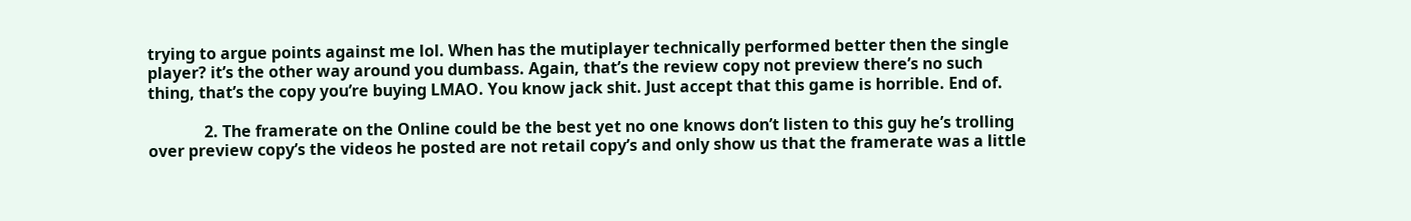trying to argue points against me lol. When has the mutiplayer technically performed better then the single player? it’s the other way around you dumbass. Again, that’s the review copy not preview there’s no such thing, that’s the copy you’re buying LMAO. You know jack shit. Just accept that this game is horrible. End of.

              2. The framerate on the Online could be the best yet no one knows don’t listen to this guy he’s trolling over preview copy’s the videos he posted are not retail copy’s and only show us that the framerate was a little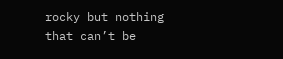rocky but nothing that can’t be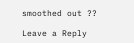smoothed out ??

Leave a Reply